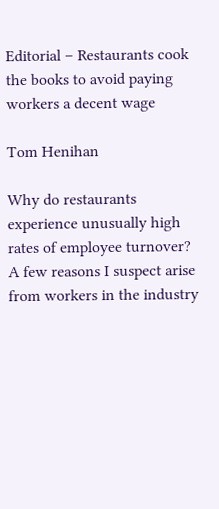Editorial – Restaurants cook the books to avoid paying workers a decent wage

Tom Henihan

Why do restaurants experience unusually high rates of employee turnover? A few reasons I suspect arise from workers in the industry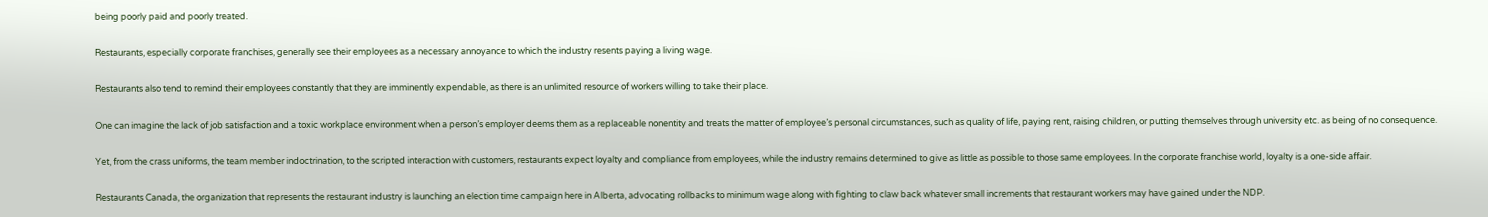being poorly paid and poorly treated.

Restaurants, especially corporate franchises, generally see their employees as a necessary annoyance to which the industry resents paying a living wage.

Restaurants also tend to remind their employees constantly that they are imminently expendable, as there is an unlimited resource of workers willing to take their place.

One can imagine the lack of job satisfaction and a toxic workplace environment when a person’s employer deems them as a replaceable nonentity and treats the matter of employee’s personal circumstances, such as quality of life, paying rent, raising children, or putting themselves through university etc. as being of no consequence.

Yet, from the crass uniforms, the team member indoctrination, to the scripted interaction with customers, restaurants expect loyalty and compliance from employees, while the industry remains determined to give as little as possible to those same employees. In the corporate franchise world, loyalty is a one-side affair.

Restaurants Canada, the organization that represents the restaurant industry is launching an election time campaign here in Alberta, advocating rollbacks to minimum wage along with fighting to claw back whatever small increments that restaurant workers may have gained under the NDP.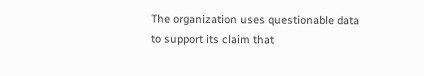The organization uses questionable data to support its claim that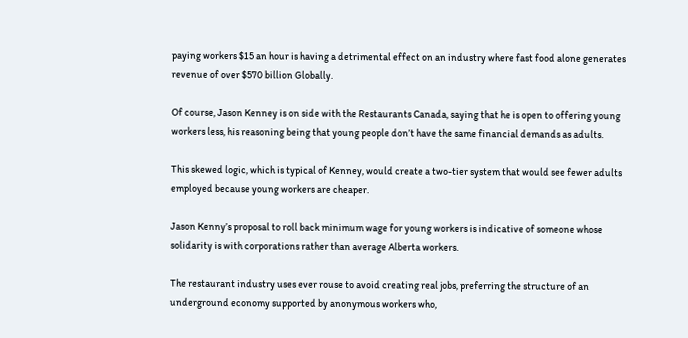paying workers $15 an hour is having a detrimental effect on an industry where fast food alone generates revenue of over $570 billion Globally.

Of course, Jason Kenney is on side with the Restaurants Canada, saying that he is open to offering young workers less, his reasoning being that young people don’t have the same financial demands as adults.

This skewed logic, which is typical of Kenney, would create a two-tier system that would see fewer adults employed because young workers are cheaper.

Jason Kenny’s proposal to roll back minimum wage for young workers is indicative of someone whose solidarity is with corporations rather than average Alberta workers.

The restaurant industry uses ever rouse to avoid creating real jobs, preferring the structure of an underground economy supported by anonymous workers who,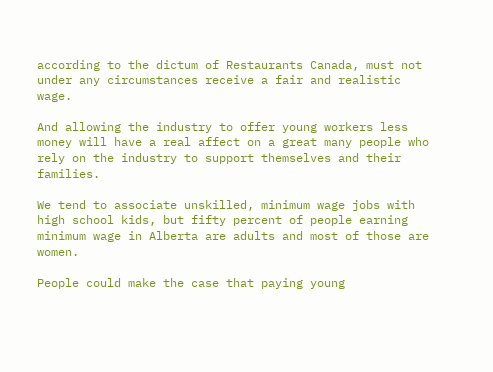according to the dictum of Restaurants Canada, must not under any circumstances receive a fair and realistic wage.

And allowing the industry to offer young workers less money will have a real affect on a great many people who rely on the industry to support themselves and their families.

We tend to associate unskilled, minimum wage jobs with high school kids, but fifty percent of people earning minimum wage in Alberta are adults and most of those are women.

People could make the case that paying young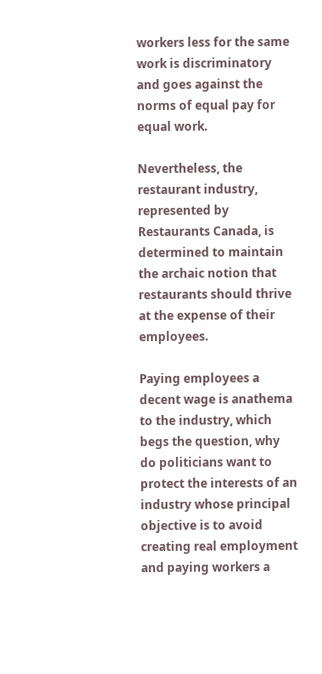workers less for the same work is discriminatory and goes against the norms of equal pay for equal work.

Nevertheless, the restaurant industry, represented by Restaurants Canada, is determined to maintain the archaic notion that restaurants should thrive at the expense of their employees.

Paying employees a decent wage is anathema to the industry, which begs the question, why do politicians want to protect the interests of an industry whose principal objective is to avoid creating real employment and paying workers a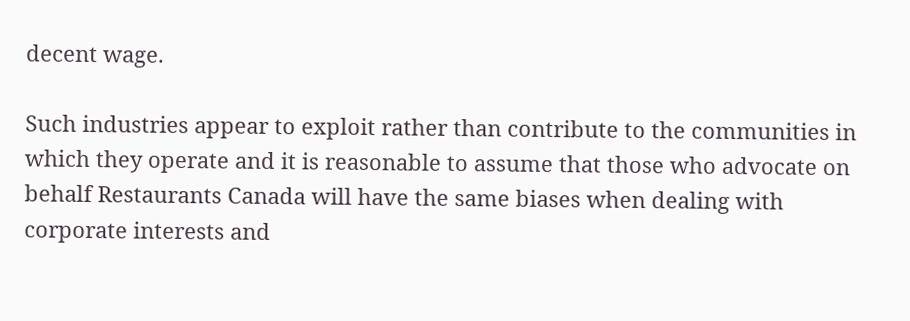decent wage.

Such industries appear to exploit rather than contribute to the communities in which they operate and it is reasonable to assume that those who advocate on behalf Restaurants Canada will have the same biases when dealing with corporate interests and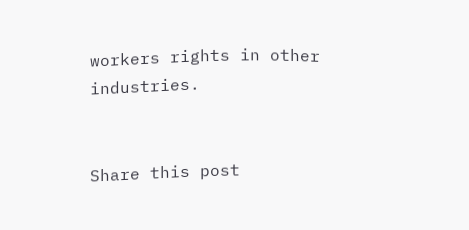workers rights in other industries.


Share this post